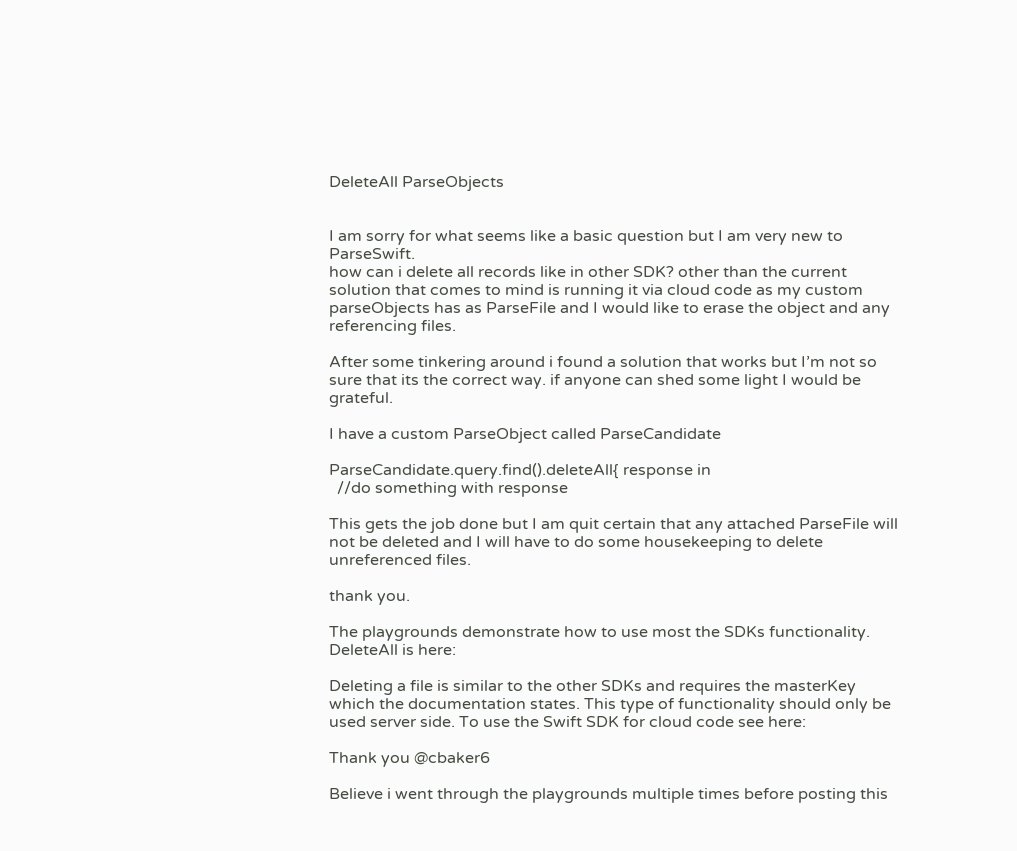DeleteAll ParseObjects


I am sorry for what seems like a basic question but I am very new to ParseSwift.
how can i delete all records like in other SDK? other than the current solution that comes to mind is running it via cloud code as my custom parseObjects has as ParseFile and I would like to erase the object and any referencing files.

After some tinkering around i found a solution that works but I’m not so sure that its the correct way. if anyone can shed some light I would be grateful.

I have a custom ParseObject called ParseCandidate

ParseCandidate.query.find().deleteAll{ response in
  //do something with response

This gets the job done but I am quit certain that any attached ParseFile will not be deleted and I will have to do some housekeeping to delete unreferenced files.

thank you.

The playgrounds demonstrate how to use most the SDKs functionality. DeleteAll is here:

Deleting a file is similar to the other SDKs and requires the masterKey which the documentation states. This type of functionality should only be used server side. To use the Swift SDK for cloud code see here:

Thank you @cbaker6

Believe i went through the playgrounds multiple times before posting this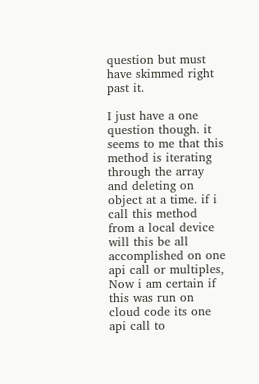question but must have skimmed right past it.

I just have a one question though. it seems to me that this method is iterating through the array and deleting on object at a time. if i call this method from a local device will this be all accomplished on one api call or multiples, Now i am certain if this was run on cloud code its one api call to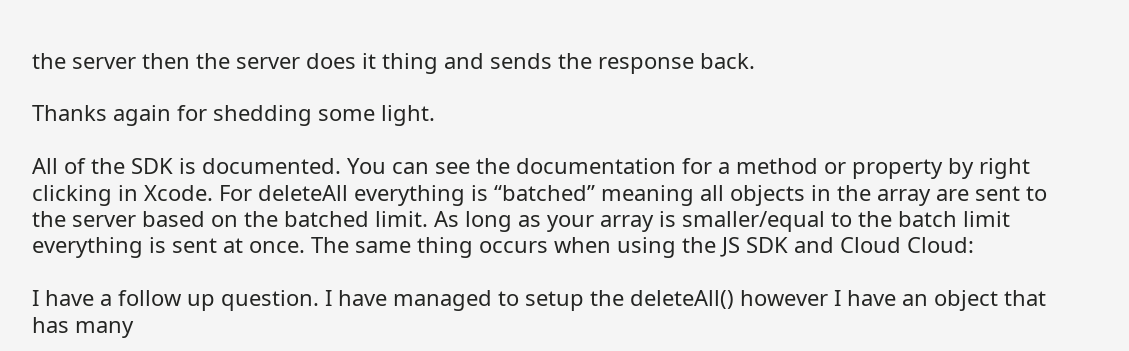the server then the server does it thing and sends the response back.

Thanks again for shedding some light.

All of the SDK is documented. You can see the documentation for a method or property by right clicking in Xcode. For deleteAll everything is “batched” meaning all objects in the array are sent to the server based on the batched limit. As long as your array is smaller/equal to the batch limit everything is sent at once. The same thing occurs when using the JS SDK and Cloud Cloud:

I have a follow up question. I have managed to setup the deleteAll() however I have an object that has many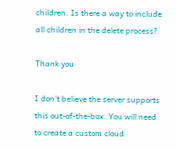children. Is there a way to include all children in the delete process?

Thank you

I don’t believe the server supports this out-of-the-box. You will need to create a custom cloud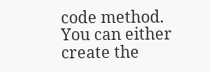code method. You can either create the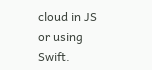cloud in JS or using Swift.